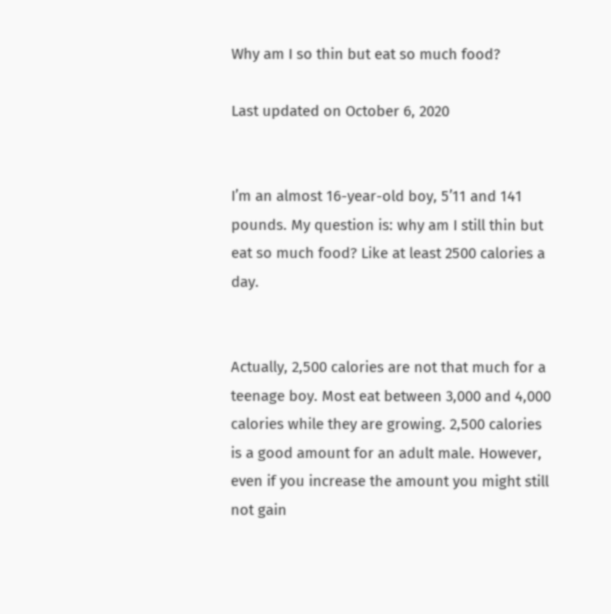Why am I so thin but eat so much food?

Last updated on October 6, 2020


I’m an almost 16-year-old boy, 5’11 and 141 pounds. My question is: why am I still thin but eat so much food? Like at least 2500 calories a day.


Actually, 2,500 calories are not that much for a teenage boy. Most eat between 3,000 and 4,000 calories while they are growing. 2,500 calories is a good amount for an adult male. However, even if you increase the amount you might still not gain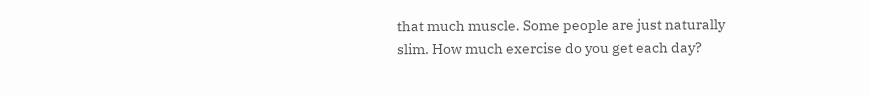that much muscle. Some people are just naturally slim. How much exercise do you get each day?